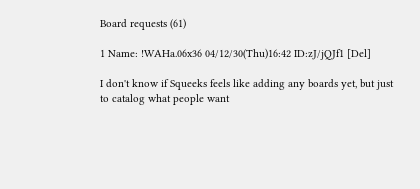Board requests (61)

1 Name: !WAHa.06x36 04/12/30(Thu)16:42 ID:zJ/jQJf1 [Del]

I don't know if Squeeks feels like adding any boards yet, but just to catalog what people want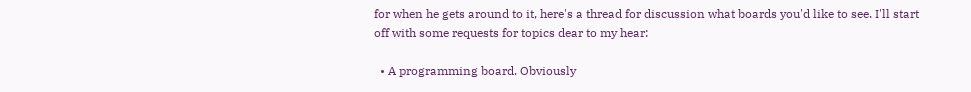for when he gets around to it, here's a thread for discussion what boards you'd like to see. I'll start off with some requests for topics dear to my hear:

  • A programming board. Obviously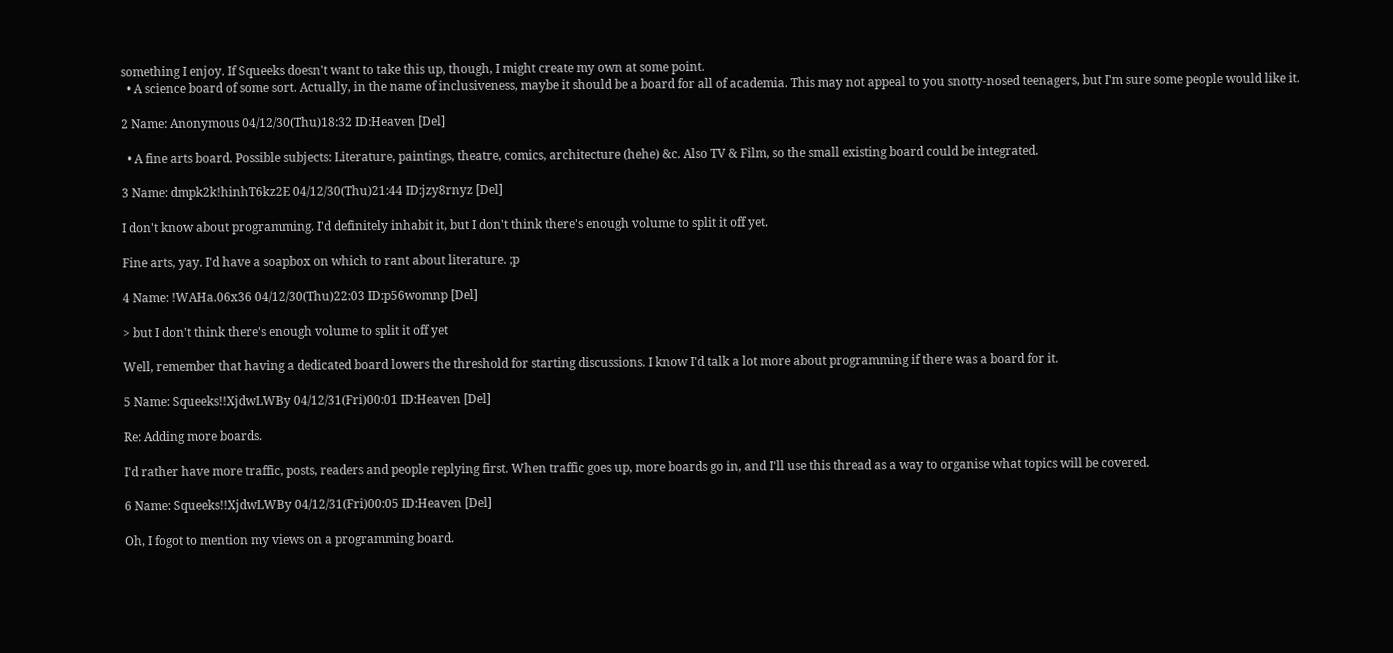something I enjoy. If Squeeks doesn't want to take this up, though, I might create my own at some point.
  • A science board of some sort. Actually, in the name of inclusiveness, maybe it should be a board for all of academia. This may not appeal to you snotty-nosed teenagers, but I'm sure some people would like it.

2 Name: Anonymous 04/12/30(Thu)18:32 ID:Heaven [Del]

  • A fine arts board. Possible subjects: Literature, paintings, theatre, comics, architecture (hehe) &c. Also TV & Film, so the small existing board could be integrated.

3 Name: dmpk2k!hinhT6kz2E 04/12/30(Thu)21:44 ID:jzy8rnyz [Del]

I don't know about programming. I'd definitely inhabit it, but I don't think there's enough volume to split it off yet.

Fine arts, yay. I'd have a soapbox on which to rant about literature. ;p

4 Name: !WAHa.06x36 04/12/30(Thu)22:03 ID:p56womnp [Del]

> but I don't think there's enough volume to split it off yet

Well, remember that having a dedicated board lowers the threshold for starting discussions. I know I'd talk a lot more about programming if there was a board for it.

5 Name: Squeeks!!XjdwLWBy 04/12/31(Fri)00:01 ID:Heaven [Del]

Re: Adding more boards.

I'd rather have more traffic, posts, readers and people replying first. When traffic goes up, more boards go in, and I'll use this thread as a way to organise what topics will be covered.

6 Name: Squeeks!!XjdwLWBy 04/12/31(Fri)00:05 ID:Heaven [Del]

Oh, I fogot to mention my views on a programming board.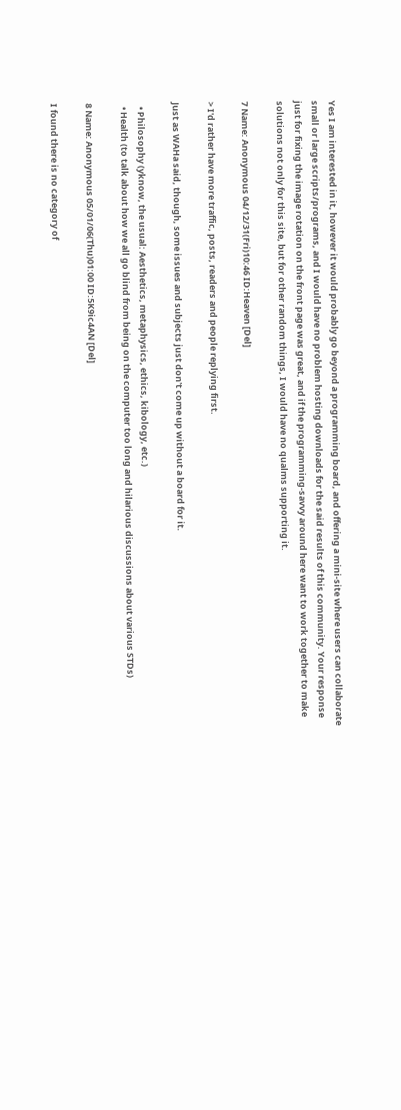Yes I am interested in it, however it would probably go beyond a programming board, and offering a mini-site where users can collaborate small or large scripts/programs, and I would have no problem hosting downloads for the said results of this community. Your response just for fixing the image rotation on the front page was great, and if the programming-savvy around here want to work together to make solutions not only for this site, but for other random things, I would have no qualms supporting it.

7 Name: Anonymous 04/12/31(Fri)10:46 ID:Heaven [Del]

> I'd rather have more traffic, posts, readers and people replying first.

Just as WAHa said, though, some issues and subjects just don't come up without a board for it.

  • Philosophy (yknow, the usual: Aesthetics, metaphysics, ethics, kibology, etc.)
  • Health (to talk about how we all go blind from being on the computer too long and hilarious discussions about various STDs)

8 Name: Anonymous 05/01/06(Thu)01:00 ID:5K9ic4AN [Del]

I found there is no category of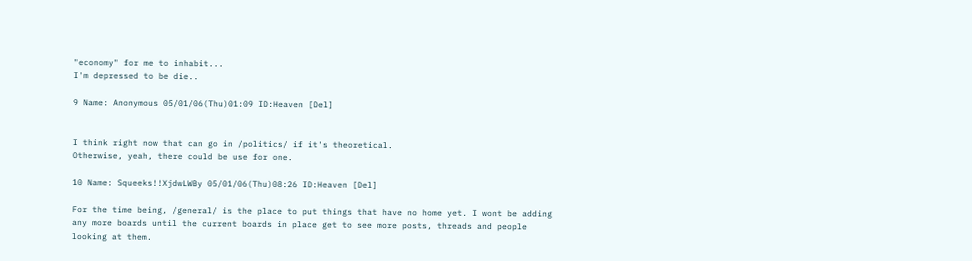"economy" for me to inhabit...
I'm depressed to be die..

9 Name: Anonymous 05/01/06(Thu)01:09 ID:Heaven [Del]


I think right now that can go in /politics/ if it's theoretical.
Otherwise, yeah, there could be use for one.

10 Name: Squeeks!!XjdwLWBy 05/01/06(Thu)08:26 ID:Heaven [Del]

For the time being, /general/ is the place to put things that have no home yet. I wont be adding any more boards until the current boards in place get to see more posts, threads and people looking at them.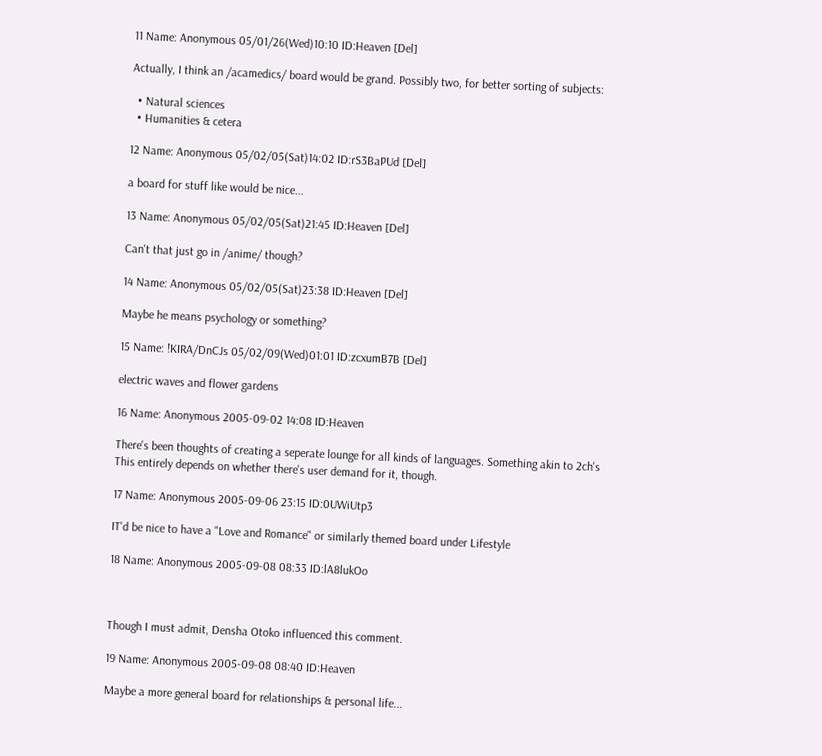11 Name: Anonymous 05/01/26(Wed)10:10 ID:Heaven [Del]

Actually, I think an /acamedics/ board would be grand. Possibly two, for better sorting of subjects:

  • Natural sciences
  • Humanities & cetera

12 Name: Anonymous 05/02/05(Sat)14:02 ID:rS3BaPUd [Del]

a board for stuff like would be nice...

13 Name: Anonymous 05/02/05(Sat)21:45 ID:Heaven [Del]

Can't that just go in /anime/ though?

14 Name: Anonymous 05/02/05(Sat)23:38 ID:Heaven [Del]

Maybe he means psychology or something?

15 Name: !KIRA/DnCJs 05/02/09(Wed)01:01 ID:zcxumB7B [Del]

electric waves and flower gardens

16 Name: Anonymous 2005-09-02 14:08 ID:Heaven

There's been thoughts of creating a seperate lounge for all kinds of languages. Something akin to 2ch's
This entirely depends on whether there's user demand for it, though.

17 Name: Anonymous 2005-09-06 23:15 ID:0UWiUtp3

IT'd be nice to have a "Love and Romance" or similarly themed board under Lifestyle

18 Name: Anonymous 2005-09-08 08:33 ID:lA8lukOo



Though I must admit, Densha Otoko influenced this comment.

19 Name: Anonymous 2005-09-08 08:40 ID:Heaven

Maybe a more general board for relationships & personal life...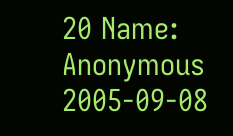20 Name: Anonymous 2005-09-08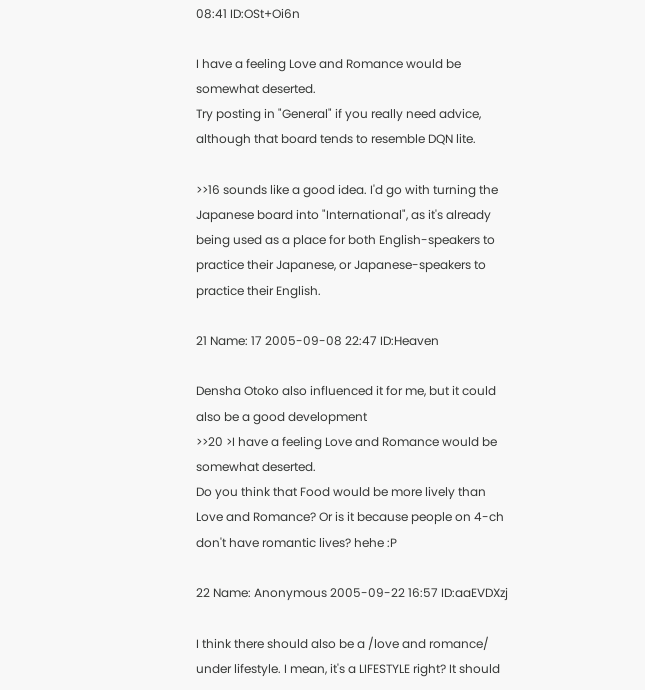08:41 ID:OSt+Oi6n

I have a feeling Love and Romance would be somewhat deserted.
Try posting in "General" if you really need advice, although that board tends to resemble DQN lite.

>>16 sounds like a good idea. I'd go with turning the Japanese board into "International", as it's already being used as a place for both English-speakers to practice their Japanese, or Japanese-speakers to practice their English.

21 Name: 17 2005-09-08 22:47 ID:Heaven

Densha Otoko also influenced it for me, but it could also be a good development
>>20 >I have a feeling Love and Romance would be somewhat deserted.
Do you think that Food would be more lively than Love and Romance? Or is it because people on 4-ch don't have romantic lives? hehe :P

22 Name: Anonymous 2005-09-22 16:57 ID:aaEVDXzj

I think there should also be a /love and romance/ under lifestyle. I mean, it's a LIFESTYLE right? It should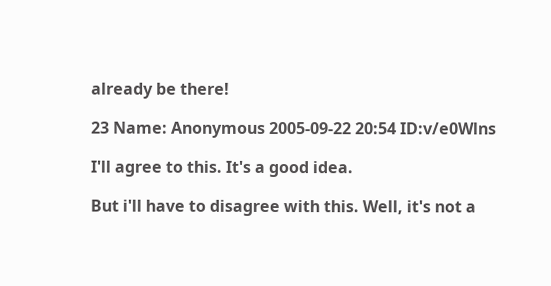already be there!

23 Name: Anonymous 2005-09-22 20:54 ID:v/e0Wlns

I'll agree to this. It's a good idea.

But i'll have to disagree with this. Well, it's not a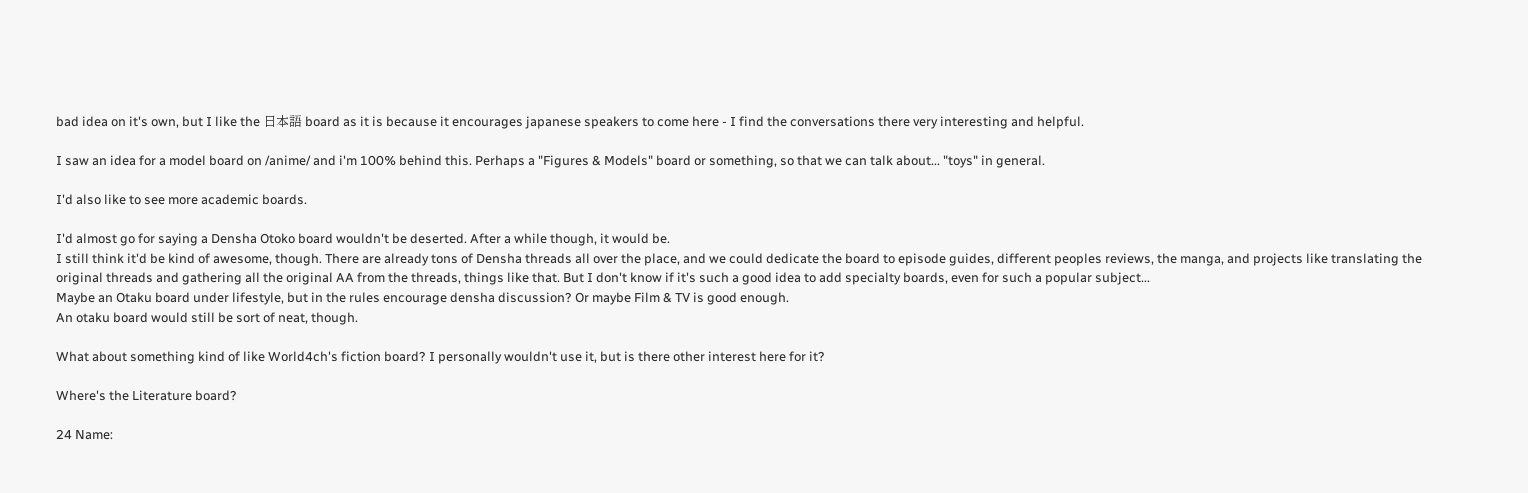bad idea on it's own, but I like the 日本語 board as it is because it encourages japanese speakers to come here - I find the conversations there very interesting and helpful.

I saw an idea for a model board on /anime/ and i'm 100% behind this. Perhaps a "Figures & Models" board or something, so that we can talk about... "toys" in general.

I'd also like to see more academic boards.

I'd almost go for saying a Densha Otoko board wouldn't be deserted. After a while though, it would be.
I still think it'd be kind of awesome, though. There are already tons of Densha threads all over the place, and we could dedicate the board to episode guides, different peoples reviews, the manga, and projects like translating the original threads and gathering all the original AA from the threads, things like that. But I don't know if it's such a good idea to add specialty boards, even for such a popular subject...
Maybe an Otaku board under lifestyle, but in the rules encourage densha discussion? Or maybe Film & TV is good enough.
An otaku board would still be sort of neat, though.

What about something kind of like World4ch's fiction board? I personally wouldn't use it, but is there other interest here for it?

Where's the Literature board?

24 Name: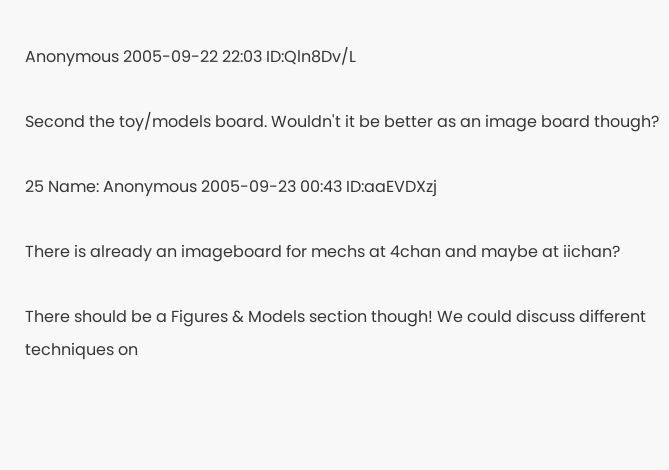Anonymous 2005-09-22 22:03 ID:Qln8Dv/L

Second the toy/models board. Wouldn't it be better as an image board though?

25 Name: Anonymous 2005-09-23 00:43 ID:aaEVDXzj

There is already an imageboard for mechs at 4chan and maybe at iichan?

There should be a Figures & Models section though! We could discuss different techniques on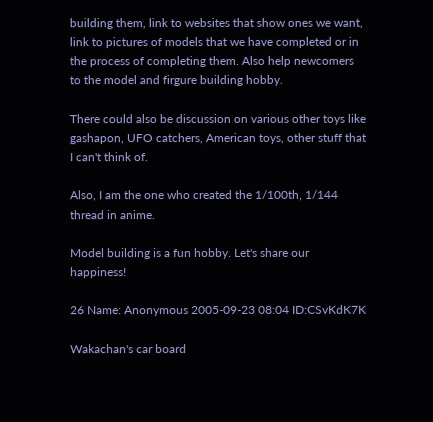building them, link to websites that show ones we want, link to pictures of models that we have completed or in the process of completing them. Also help newcomers to the model and firgure building hobby.

There could also be discussion on various other toys like gashapon, UFO catchers, American toys, other stuff that I can't think of.

Also, I am the one who created the 1/100th, 1/144 thread in anime.

Model building is a fun hobby. Let's share our happiness!

26 Name: Anonymous 2005-09-23 08:04 ID:CSvKdK7K

Wakachan's car board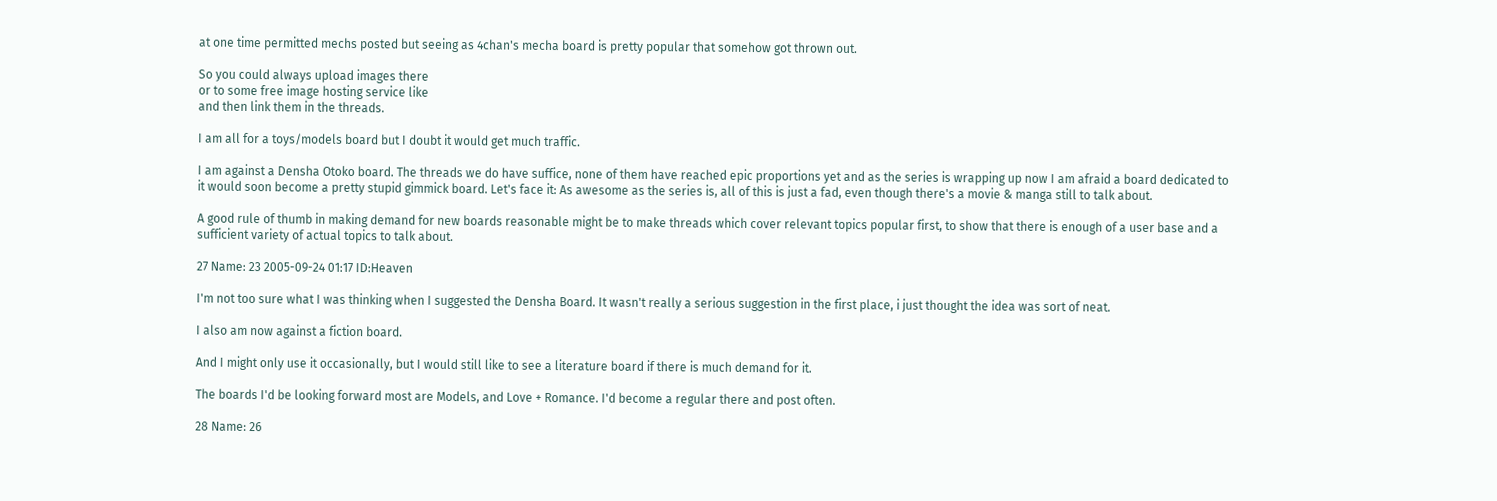at one time permitted mechs posted but seeing as 4chan's mecha board is pretty popular that somehow got thrown out.

So you could always upload images there
or to some free image hosting service like
and then link them in the threads.

I am all for a toys/models board but I doubt it would get much traffic.

I am against a Densha Otoko board. The threads we do have suffice, none of them have reached epic proportions yet and as the series is wrapping up now I am afraid a board dedicated to it would soon become a pretty stupid gimmick board. Let's face it: As awesome as the series is, all of this is just a fad, even though there's a movie & manga still to talk about.

A good rule of thumb in making demand for new boards reasonable might be to make threads which cover relevant topics popular first, to show that there is enough of a user base and a sufficient variety of actual topics to talk about.

27 Name: 23 2005-09-24 01:17 ID:Heaven

I'm not too sure what I was thinking when I suggested the Densha Board. It wasn't really a serious suggestion in the first place, i just thought the idea was sort of neat.

I also am now against a fiction board.

And I might only use it occasionally, but I would still like to see a literature board if there is much demand for it.

The boards I'd be looking forward most are Models, and Love + Romance. I'd become a regular there and post often.

28 Name: 26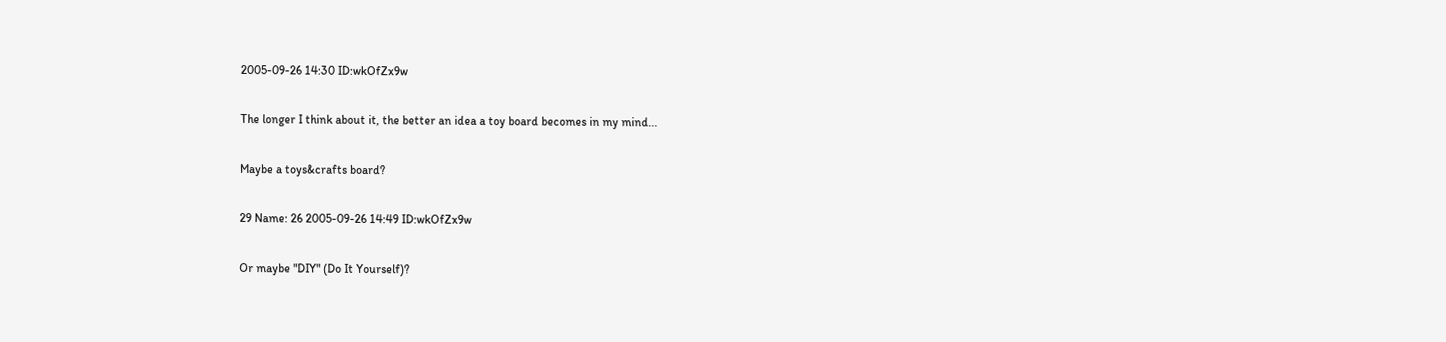2005-09-26 14:30 ID:wkOfZx9w

The longer I think about it, the better an idea a toy board becomes in my mind...

Maybe a toys&crafts board?

29 Name: 26 2005-09-26 14:49 ID:wkOfZx9w

Or maybe "DIY" (Do It Yourself)?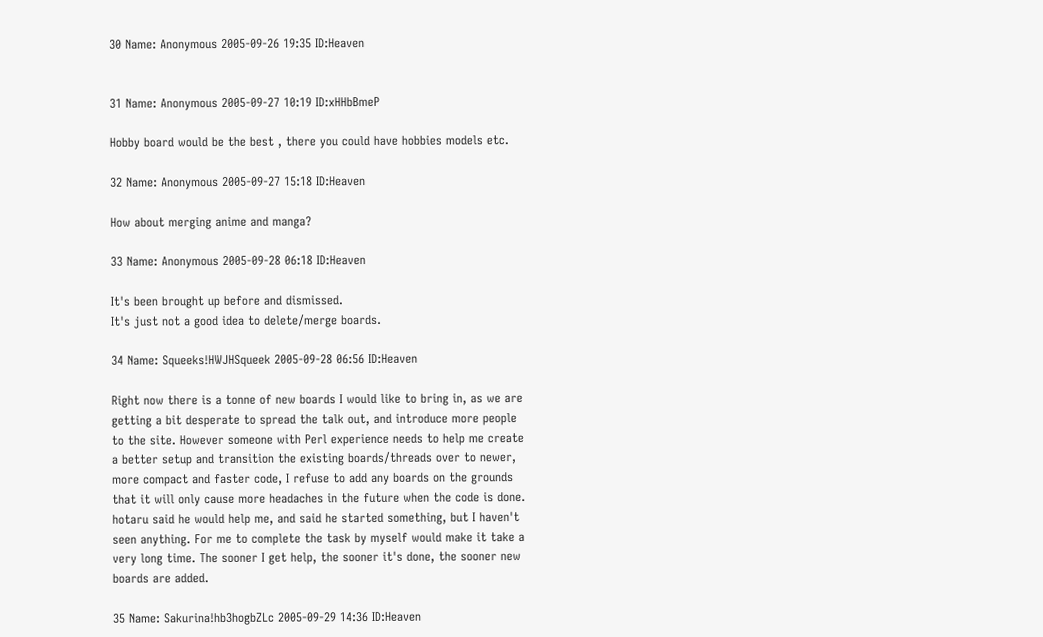30 Name: Anonymous 2005-09-26 19:35 ID:Heaven


31 Name: Anonymous 2005-09-27 10:19 ID:xHHbBmeP

Hobby board would be the best , there you could have hobbies models etc.

32 Name: Anonymous 2005-09-27 15:18 ID:Heaven

How about merging anime and manga?

33 Name: Anonymous 2005-09-28 06:18 ID:Heaven

It's been brought up before and dismissed.
It's just not a good idea to delete/merge boards.

34 Name: Squeeks!HWJHSqueek 2005-09-28 06:56 ID:Heaven

Right now there is a tonne of new boards I would like to bring in, as we are getting a bit desperate to spread the talk out, and introduce more people to the site. However someone with Perl experience needs to help me create a better setup and transition the existing boards/threads over to newer, more compact and faster code, I refuse to add any boards on the grounds that it will only cause more headaches in the future when the code is done. hotaru said he would help me, and said he started something, but I haven't seen anything. For me to complete the task by myself would make it take a very long time. The sooner I get help, the sooner it's done, the sooner new boards are added.

35 Name: Sakurina!hb3hogbZLc 2005-09-29 14:36 ID:Heaven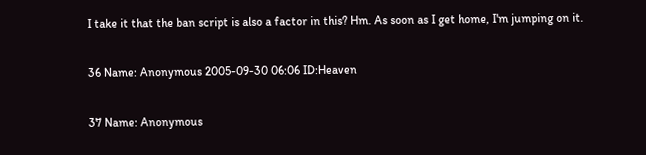I take it that the ban script is also a factor in this? Hm. As soon as I get home, I'm jumping on it.

36 Name: Anonymous 2005-09-30 06:06 ID:Heaven

37 Name: Anonymous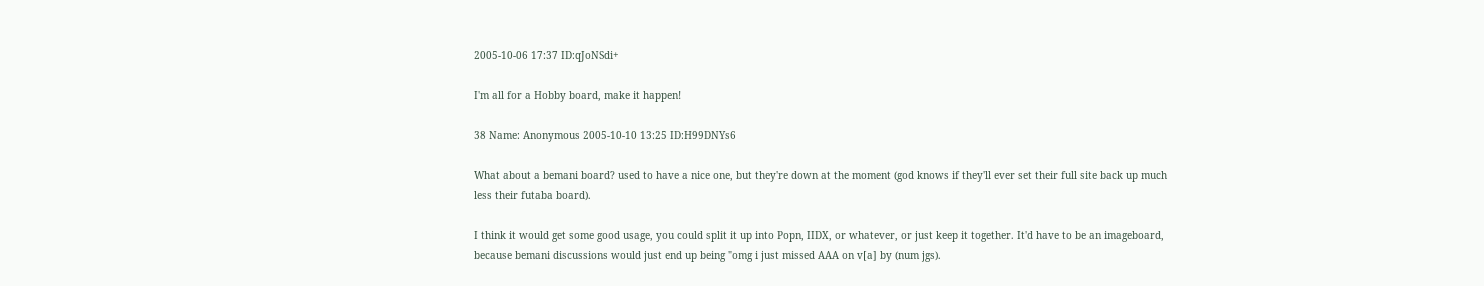2005-10-06 17:37 ID:qJoNSdi+

I'm all for a Hobby board, make it happen!

38 Name: Anonymous 2005-10-10 13:25 ID:H99DNYs6

What about a bemani board? used to have a nice one, but they're down at the moment (god knows if they'll ever set their full site back up much less their futaba board).

I think it would get some good usage, you could split it up into Popn, IIDX, or whatever, or just keep it together. It'd have to be an imageboard, because bemani discussions would just end up being "omg i just missed AAA on v[a] by (num jgs).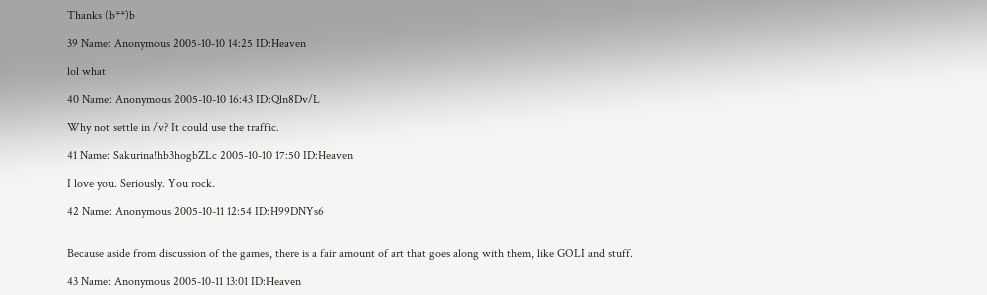Thanks (b**)b

39 Name: Anonymous 2005-10-10 14:25 ID:Heaven

lol what

40 Name: Anonymous 2005-10-10 16:43 ID:Qln8Dv/L

Why not settle in /v? It could use the traffic.

41 Name: Sakurina!hb3hogbZLc 2005-10-10 17:50 ID:Heaven

I love you. Seriously. You rock.

42 Name: Anonymous 2005-10-11 12:54 ID:H99DNYs6


Because aside from discussion of the games, there is a fair amount of art that goes along with them, like GOLI and stuff.

43 Name: Anonymous 2005-10-11 13:01 ID:Heaven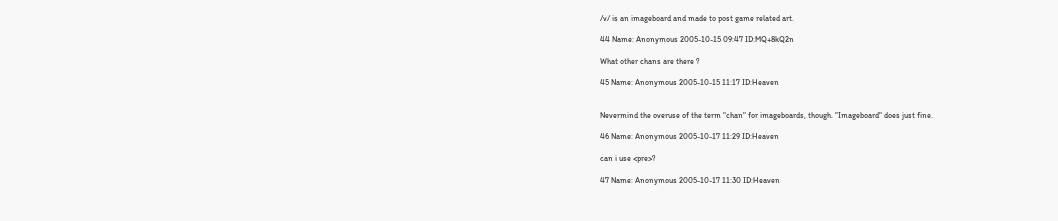/v/ is an imageboard and made to post game related art.

44 Name: Anonymous 2005-10-15 09:47 ID:MQ+8kQ2n

What other chans are there ?

45 Name: Anonymous 2005-10-15 11:17 ID:Heaven


Nevermind the overuse of the term "chan" for imageboards, though. "Imageboard" does just fine.

46 Name: Anonymous 2005-10-17 11:29 ID:Heaven

can i use <pre>?

47 Name: Anonymous 2005-10-17 11:30 ID:Heaven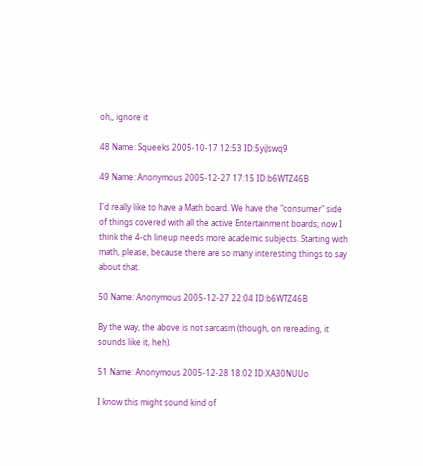oh,, ignore it

48 Name: Squeeks 2005-10-17 12:53 ID:5yiJswq9

49 Name: Anonymous 2005-12-27 17:15 ID:b6WTZ46B

I'd really like to have a Math board. We have the "consumer" side of things covered with all the active Entertainment boards; now I think the 4-ch lineup needs more academic subjects. Starting with math, please, because there are so many interesting things to say about that.

50 Name: Anonymous 2005-12-27 22:04 ID:b6WTZ46B

By the way, the above is not sarcasm (though, on rereading, it sounds like it, heh).

51 Name: Anonymous 2005-12-28 18:02 ID:XA30NUUo

I know this might sound kind of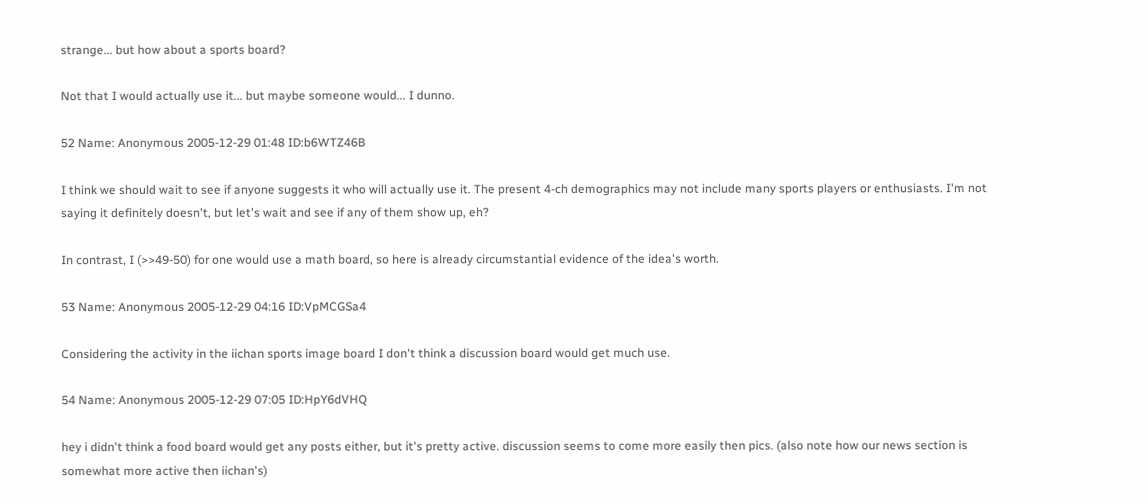strange... but how about a sports board?

Not that I would actually use it... but maybe someone would... I dunno.

52 Name: Anonymous 2005-12-29 01:48 ID:b6WTZ46B

I think we should wait to see if anyone suggests it who will actually use it. The present 4-ch demographics may not include many sports players or enthusiasts. I'm not saying it definitely doesn't, but let's wait and see if any of them show up, eh?

In contrast, I (>>49-50) for one would use a math board, so here is already circumstantial evidence of the idea's worth.

53 Name: Anonymous 2005-12-29 04:16 ID:VpMCGSa4

Considering the activity in the iichan sports image board I don't think a discussion board would get much use.

54 Name: Anonymous 2005-12-29 07:05 ID:HpY6dVHQ

hey i didn't think a food board would get any posts either, but it's pretty active. discussion seems to come more easily then pics. (also note how our news section is somewhat more active then iichan's)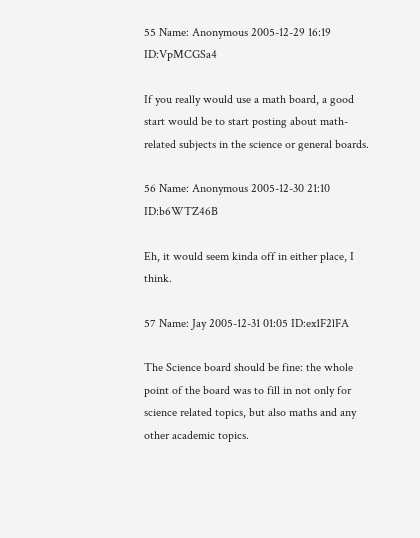55 Name: Anonymous 2005-12-29 16:19 ID:VpMCGSa4

If you really would use a math board, a good start would be to start posting about math-related subjects in the science or general boards.

56 Name: Anonymous 2005-12-30 21:10 ID:b6WTZ46B

Eh, it would seem kinda off in either place, I think.

57 Name: Jay 2005-12-31 01:05 ID:ex1F2lFA

The Science board should be fine: the whole point of the board was to fill in not only for science related topics, but also maths and any other academic topics.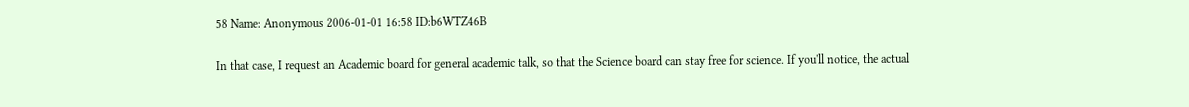58 Name: Anonymous 2006-01-01 16:58 ID:b6WTZ46B

In that case, I request an Academic board for general academic talk, so that the Science board can stay free for science. If you'll notice, the actual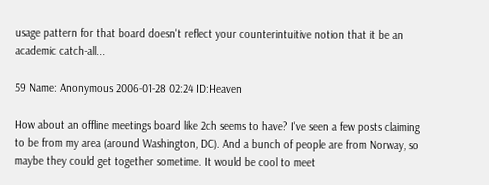usage pattern for that board doesn't reflect your counterintuitive notion that it be an academic catch-all...

59 Name: Anonymous 2006-01-28 02:24 ID:Heaven

How about an offline meetings board like 2ch seems to have? I've seen a few posts claiming to be from my area (around Washington, DC). And a bunch of people are from Norway, so maybe they could get together sometime. It would be cool to meet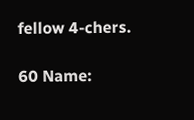fellow 4-chers.

60 Name: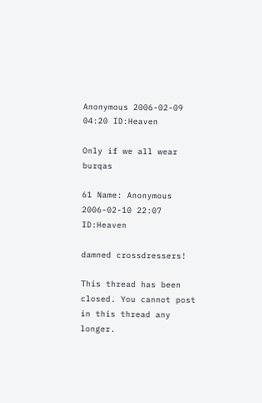Anonymous 2006-02-09 04:20 ID:Heaven

Only if we all wear burqas

61 Name: Anonymous 2006-02-10 22:07 ID:Heaven

damned crossdressers!

This thread has been closed. You cannot post in this thread any longer.